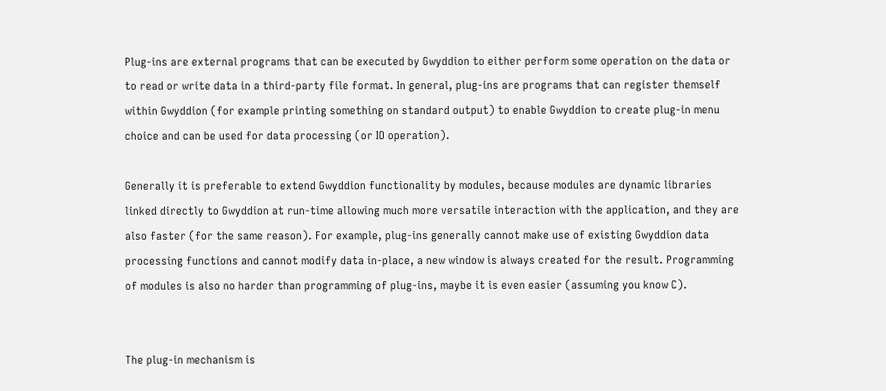Plug-ins are external programs that can be executed by Gwyddion to either perform some operation on the data or to read or write data in a third-party file format. In general, plug-ins are programs that can register themself within Gwyddion (for example printing something on standard output) to enable Gwyddion to create plug-in menu choice and can be used for data processing (or IO operation).

Generally it is preferable to extend Gwyddion functionality by modules, because modules are dynamic libraries linked directly to Gwyddion at run-time allowing much more versatile interaction with the application, and they are also faster (for the same reason). For example, plug-ins generally cannot make use of existing Gwyddion data processing functions and cannot modify data in-place, a new window is always created for the result. Programming of modules is also no harder than programming of plug-ins, maybe it is even easier (assuming you know C).


The plug-in mechanism is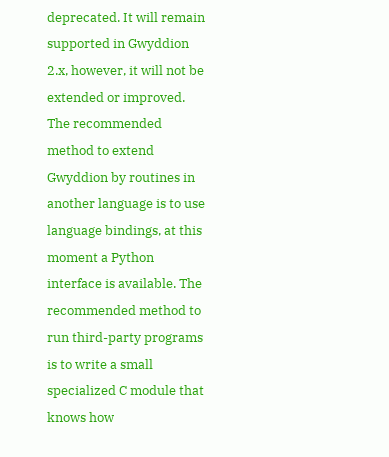deprecated. It will remain supported in Gwyddion 2.x, however, it will not be extended or improved. The recommended method to extend Gwyddion by routines in another language is to use language bindings, at this moment a Python interface is available. The recommended method to run third-party programs is to write a small specialized C module that knows how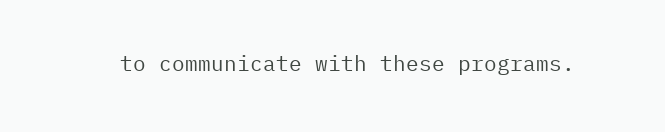to communicate with these programs.